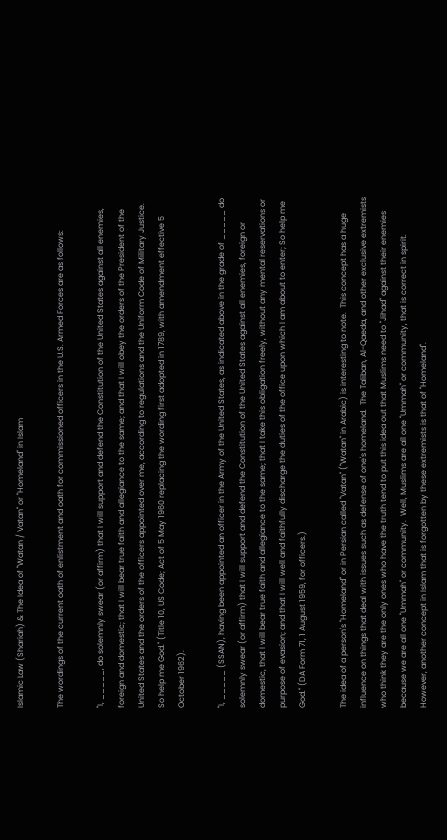Islamic Law (Shariah) & The Idea of "Watan / Vatan" or "Homeland" in Islam

The wordings of the current oath of enlistment and oath for commissioned officers in the U.S. Armed Forces are as follows:

"I, _____, do solemnly swear (or affirm) that I will support and defend the Constitution of the United States against all enemies, foreign and domestic; that I will bear true faith and allegiance to the same; and that I will obey the orders of the President of the United States and the orders of the officers appointed over me, according to regulations and the Uniform Code of Military Justice. So help me God." (Title 10, US Code; Act of 5 May 1960 replacing the wording first adopted in 1789, with amendment effective 5 October 1962).

"I, _____ (SSAN), having been appointed an officer in the Army of the United States, as indicated above in the grade of _____ do solemnly swear (or affirm) that I will support and defend the Constitution of the United States against all enemies, foreign or domestic, that I will bear true faith and allegiance to the same; that I take this obligation freely, without any mental reservations or purpose of evasion; and that I will well and faithfully discharge the duties of the office upon which I am about to enter; So help me God." (DA Form 71, 1 August 1959, for officers.)

The idea of a person's "Homeland" or in Persian called "Vatan" ("Watan" in Arabic) is interesting to note.  This concept has a huge influence on things that deal with issues such as defense of one's homeland.  The Taliban, Al-Qaeda, and other exclusive extremists who think they are the only ones who have the truth tend to put this idea out that Muslims need to "Jihad" against their enemies because we are all one "Ummah" or community.  Well, Muslims are all one "Ummah" or community, that is correct in spirit.  However, another concept in Islam that is forgotten by these extremists is that of "Homeland".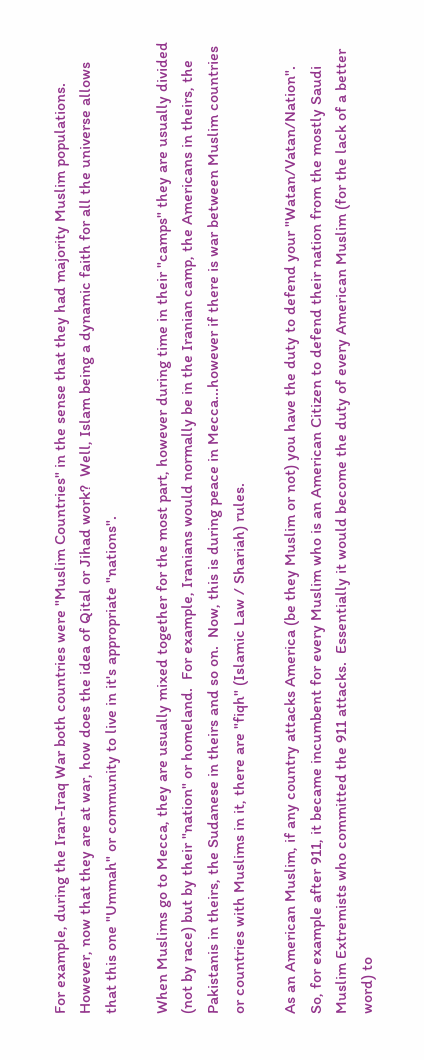For example, during the Iran-Iraq War both countries were "Muslim Countries" in the sense that they had majority Muslim populations.  However, now that they are at war, how does the idea of Qital or Jihad work?  Well, Islam being a dynamic faith for all the universe allows that this one "Ummah" or community to live in it's appropriate "nations".

When Muslims go to Mecca, they are usually mixed together for the most part, however during time in their "camps" they are usually divided (not by race) but by their "nation" or homeland.  For example, Iranians would normally be in the Iranian camp, the Americans in theirs, the Pakistanis in theirs, the Sudanese in theirs and so on.  Now, this is during peace in Mecca...however if there is war between Muslim countries or countries with Muslims in it, there are "fiqh" (Islamic Law / Shariah) rules.

As an American Muslim, if any country attacks America (be they Muslim or not) you have the duty to defend your "Watan/Vatan/Nation".  So, for example after 911, it became incumbent for every Muslim who is an American Citizen to defend their nation from the mostly Saudi Muslim Extremists who committed the 911 attacks.  Essentially it would become the duty of every American Muslim (for the lack of a better word) to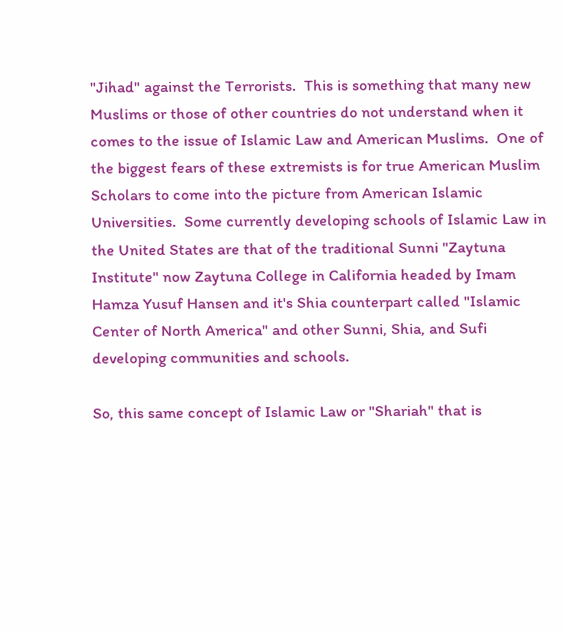"Jihad" against the Terrorists.  This is something that many new Muslims or those of other countries do not understand when it comes to the issue of Islamic Law and American Muslims.  One of the biggest fears of these extremists is for true American Muslim Scholars to come into the picture from American Islamic Universities.  Some currently developing schools of Islamic Law in the United States are that of the traditional Sunni "Zaytuna Institute" now Zaytuna College in California headed by Imam Hamza Yusuf Hansen and it's Shia counterpart called "Islamic Center of North America" and other Sunni, Shia, and Sufi developing communities and schools.

So, this same concept of Islamic Law or "Shariah" that is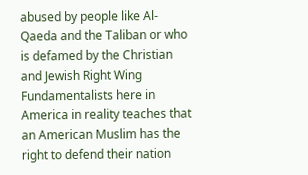abused by people like Al-Qaeda and the Taliban or who is defamed by the Christian and Jewish Right Wing Fundamentalists here in America in reality teaches that an American Muslim has the right to defend their nation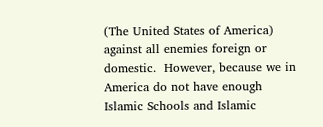(The United States of America) against all enemies foreign or domestic.  However, because we in America do not have enough Islamic Schools and Islamic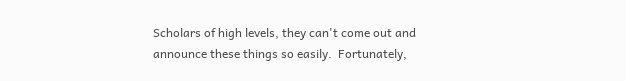Scholars of high levels, they can't come out and announce these things so easily.  Fortunately,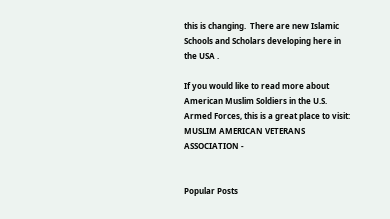this is changing.  There are new Islamic Schools and Scholars developing here in the USA .

If you would like to read more about American Muslim Soldiers in the U.S. Armed Forces, this is a great place to visit: MUSLIM AMERICAN VETERANS ASSOCIATION -


Popular Posts